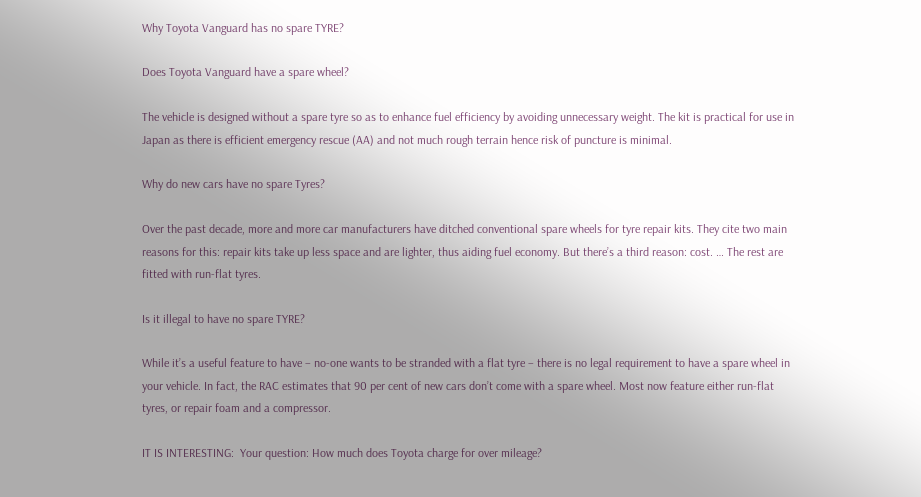Why Toyota Vanguard has no spare TYRE?

Does Toyota Vanguard have a spare wheel?

The vehicle is designed without a spare tyre so as to enhance fuel efficiency by avoiding unnecessary weight. The kit is practical for use in Japan as there is efficient emergency rescue (AA) and not much rough terrain hence risk of puncture is minimal.

Why do new cars have no spare Tyres?

Over the past decade, more and more car manufacturers have ditched conventional spare wheels for tyre repair kits. They cite two main reasons for this: repair kits take up less space and are lighter, thus aiding fuel economy. But there’s a third reason: cost. … The rest are fitted with run-flat tyres.

Is it illegal to have no spare TYRE?

While it’s a useful feature to have – no-one wants to be stranded with a flat tyre – there is no legal requirement to have a spare wheel in your vehicle. In fact, the RAC estimates that 90 per cent of new cars don’t come with a spare wheel. Most now feature either run-flat tyres, or repair foam and a compressor.

IT IS INTERESTING:  Your question: How much does Toyota charge for over mileage?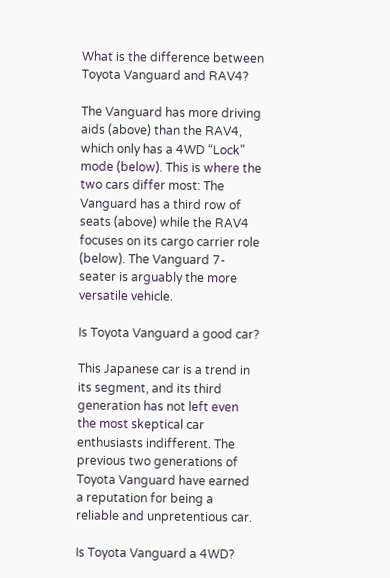What is the difference between Toyota Vanguard and RAV4?

The Vanguard has more driving aids (above) than the RAV4, which only has a 4WD “Lock” mode (below). This is where the two cars differ most: The Vanguard has a third row of seats (above) while the RAV4 focuses on its cargo carrier role (below). The Vanguard 7-seater is arguably the more versatile vehicle.

Is Toyota Vanguard a good car?

This Japanese car is a trend in its segment, and its third generation has not left even the most skeptical car enthusiasts indifferent. The previous two generations of Toyota Vanguard have earned a reputation for being a reliable and unpretentious car.

Is Toyota Vanguard a 4WD?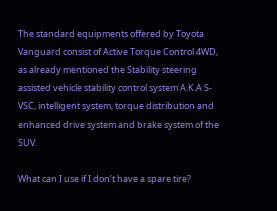The standard equipments offered by Toyota Vanguard consist of Active Torque Control 4WD, as already mentioned the Stability steering assisted vehicle stability control system A.K.A S-VSC, intelligent system, torque distribution and enhanced drive system and brake system of the SUV.

What can I use if I don’t have a spare tire?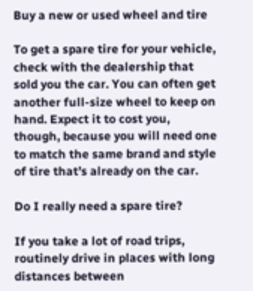Buy a new or used wheel and tire

To get a spare tire for your vehicle, check with the dealership that sold you the car. You can often get another full-size wheel to keep on hand. Expect it to cost you, though, because you will need one to match the same brand and style of tire that’s already on the car.

Do I really need a spare tire?

If you take a lot of road trips, routinely drive in places with long distances between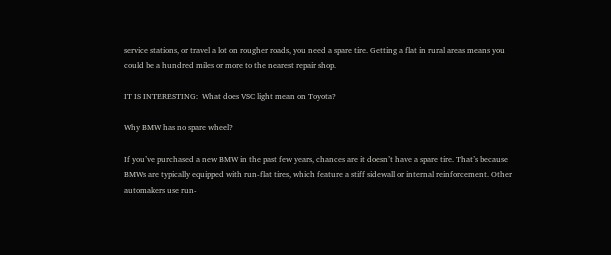service stations, or travel a lot on rougher roads, you need a spare tire. Getting a flat in rural areas means you could be a hundred miles or more to the nearest repair shop.

IT IS INTERESTING:  What does VSC light mean on Toyota?

Why BMW has no spare wheel?

If you’ve purchased a new BMW in the past few years, chances are it doesn’t have a spare tire. That’s because BMWs are typically equipped with run-flat tires, which feature a stiff sidewall or internal reinforcement. Other automakers use run-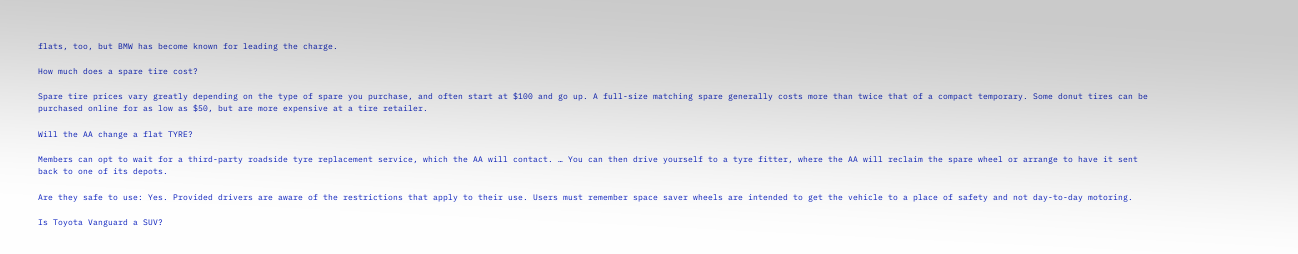flats, too, but BMW has become known for leading the charge.

How much does a spare tire cost?

Spare tire prices vary greatly depending on the type of spare you purchase, and often start at $100 and go up. A full-size matching spare generally costs more than twice that of a compact temporary. Some donut tires can be purchased online for as low as $50, but are more expensive at a tire retailer.

Will the AA change a flat TYRE?

Members can opt to wait for a third-party roadside tyre replacement service, which the AA will contact. … You can then drive yourself to a tyre fitter, where the AA will reclaim the spare wheel or arrange to have it sent back to one of its depots.

Are they safe to use: Yes. Provided drivers are aware of the restrictions that apply to their use. Users must remember space saver wheels are intended to get the vehicle to a place of safety and not day-to-day motoring.

Is Toyota Vanguard a SUV?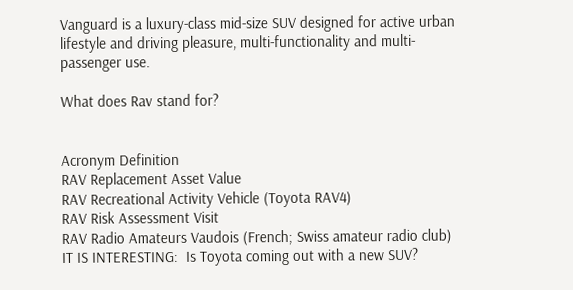Vanguard is a luxury-class mid-size SUV designed for active urban lifestyle and driving pleasure, multi-functionality and multi-passenger use.

What does Rav stand for?


Acronym Definition
RAV Replacement Asset Value
RAV Recreational Activity Vehicle (Toyota RAV4)
RAV Risk Assessment Visit
RAV Radio Amateurs Vaudois (French; Swiss amateur radio club)
IT IS INTERESTING:  Is Toyota coming out with a new SUV?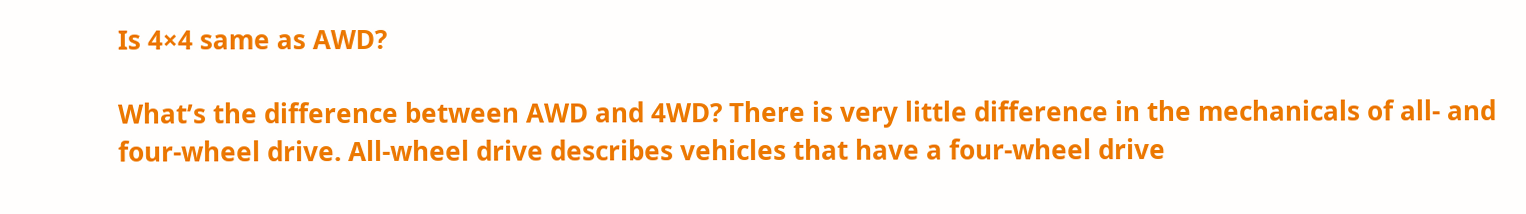Is 4×4 same as AWD?

What’s the difference between AWD and 4WD? There is very little difference in the mechanicals of all- and four-wheel drive. All-wheel drive describes vehicles that have a four-wheel drive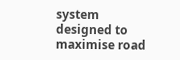system designed to maximise road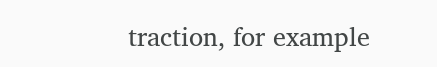traction, for example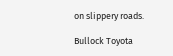on slippery roads.

Bullock Toyota